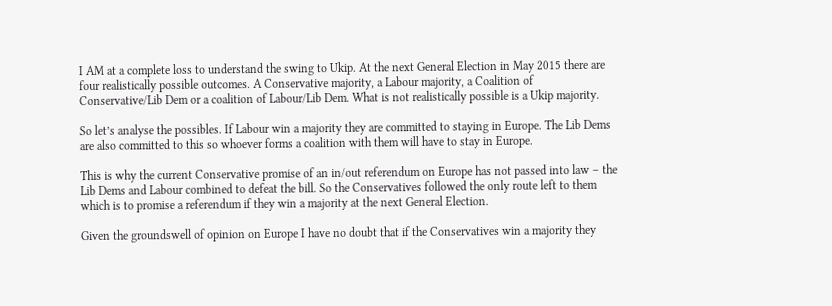I AM at a complete loss to understand the swing to Ukip. At the next General Election in May 2015 there are four realistically possible outcomes. A Conservative majority, a Labour majority, a Coalition of Conservative/Lib Dem or a coalition of Labour/Lib Dem. What is not realistically possible is a Ukip majority.

So let’s analyse the possibles. If Labour win a majority they are committed to staying in Europe. The Lib Dems are also committed to this so whoever forms a coalition with them will have to stay in Europe.

This is why the current Conservative promise of an in/out referendum on Europe has not passed into law – the Lib Dems and Labour combined to defeat the bill. So the Conservatives followed the only route left to them which is to promise a referendum if they win a majority at the next General Election.

Given the groundswell of opinion on Europe I have no doubt that if the Conservatives win a majority they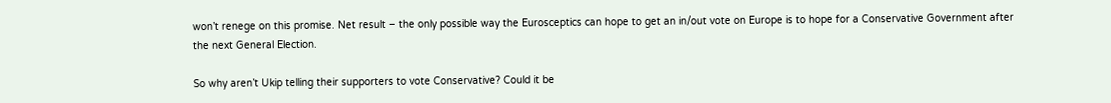won’t renege on this promise. Net result – the only possible way the Eurosceptics can hope to get an in/out vote on Europe is to hope for a Conservative Government after the next General Election.

So why aren’t Ukip telling their supporters to vote Conservative? Could it be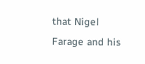that Nigel Farage and his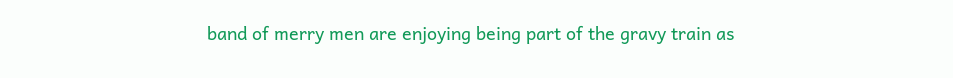band of merry men are enjoying being part of the gravy train as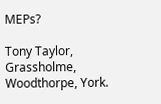MEPs?

Tony Taylor, Grassholme, Woodthorpe, York.